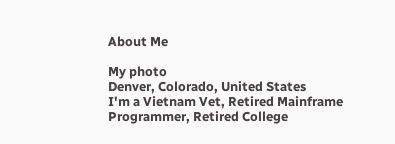About Me

My photo
Denver, Colorado, United States
I'm a Vietnam Vet, Retired Mainframe Programmer, Retired College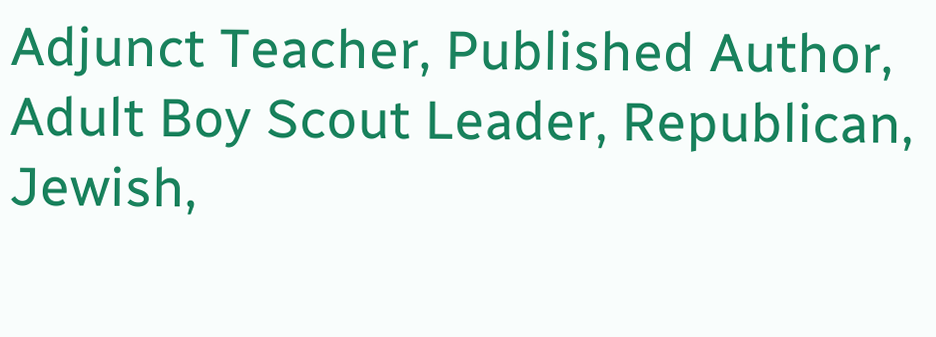Adjunct Teacher, Published Author, Adult Boy Scout Leader, Republican, Jewish,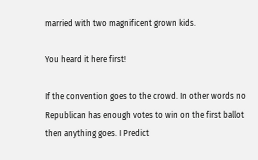married with two magnificent grown kids.

You heard it here first!

If the convention goes to the crowd. In other words no Republican has enough votes to win on the first ballot then anything goes. I Predict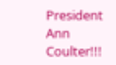President Ann Coulter!!!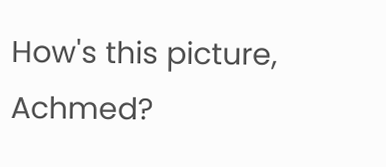How's this picture, Achmed?